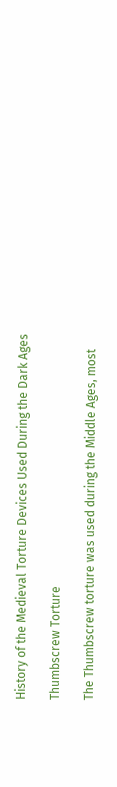History of the Medieval Torture Devices Used During the Dark Ages

Thumbscrew Torture

The Thumbscrew torture was used during the Middle Ages, most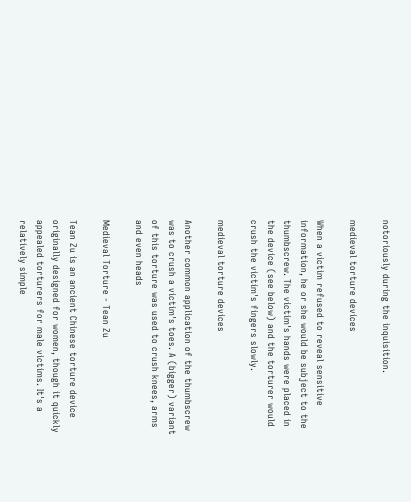notoriously during the inquisition.

medieval torture devices

When a victim refused to reveal sensitive information, he or she would be subject to the thumbscrew. The victim's hands were placed in the device (see below) and the torturer would crush the victim's fingers slowly.

medieval torture devices

Another common application of the thumbscrew was to crush a victim's toes. A (bigger) variant of this torture was used to crush knees, arms and even heads

Medieval Torture - Tean Zu

Tean Zu is an ancient Chinese torture device originally designed for women, though it quickly appealed torturers for male victims. It's a relatively simple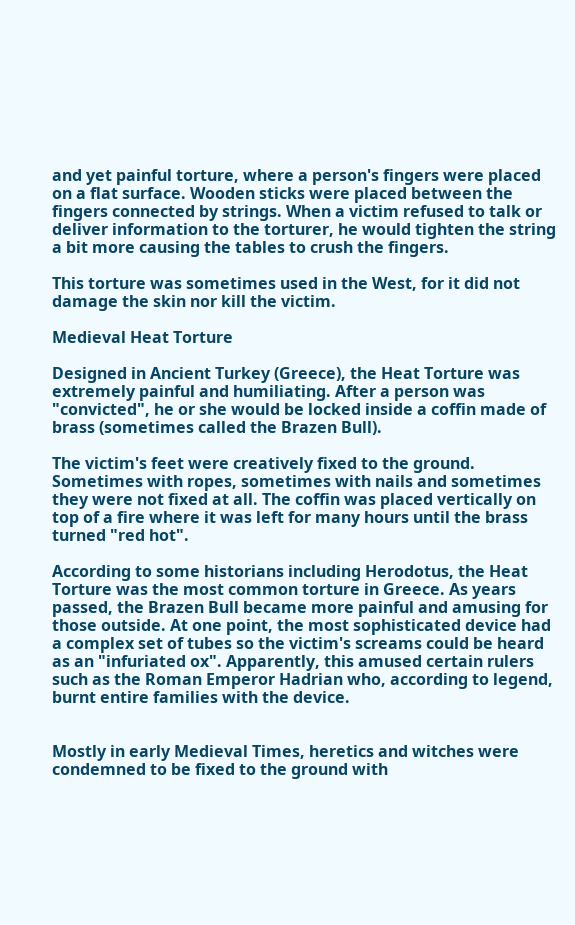and yet painful torture, where a person's fingers were placed on a flat surface. Wooden sticks were placed between the fingers connected by strings. When a victim refused to talk or deliver information to the torturer, he would tighten the string a bit more causing the tables to crush the fingers.

This torture was sometimes used in the West, for it did not damage the skin nor kill the victim.

Medieval Heat Torture

Designed in Ancient Turkey (Greece), the Heat Torture was extremely painful and humiliating. After a person was "convicted", he or she would be locked inside a coffin made of brass (sometimes called the Brazen Bull).

The victim's feet were creatively fixed to the ground. Sometimes with ropes, sometimes with nails and sometimes they were not fixed at all. The coffin was placed vertically on top of a fire where it was left for many hours until the brass turned "red hot".

According to some historians including Herodotus, the Heat Torture was the most common torture in Greece. As years passed, the Brazen Bull became more painful and amusing for those outside. At one point, the most sophisticated device had a complex set of tubes so the victim's screams could be heard as an "infuriated ox". Apparently, this amused certain rulers such as the Roman Emperor Hadrian who, according to legend, burnt entire families with the device.


Mostly in early Medieval Times, heretics and witches were condemned to be fixed to the ground with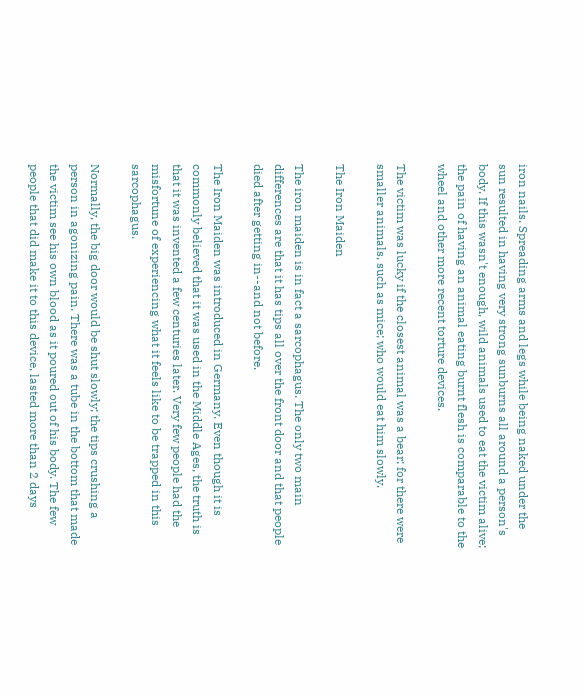iron nails. Spreading arms and legs while being naked under the sun resulted in having very strong sunburns all around a person's body. If this wasn't enough, wild animals used to eat the victim alive; the pain of having an animal eating burnt flesh is comparable to the wheel and other more recent torture devices.

The victim was lucky if the closest animal was a bear; for there were smaller animals, such as mice; who would eat him slowly.

The Iron Maiden

The iron maiden is in fact a sarcophagus. The only two main differences are that it has tips all over the front door and that people died after getting in--and not before.

The Iron Maiden was introduced in Germany. Even though it is commonly believed that it was used in the Middle Ages, the truth is that it was invented a few centuries later. Very few people had the misfortune of experiencing what it feels like to be trapped in this sarcophagus.

Normally, the big door would be shut slowly; the tips crushing a person in agonizing pain. There was a tube in the bottom that made the victim see his own blood as it poured out of his body. The few people that did make it to this device, lasted more than 2 days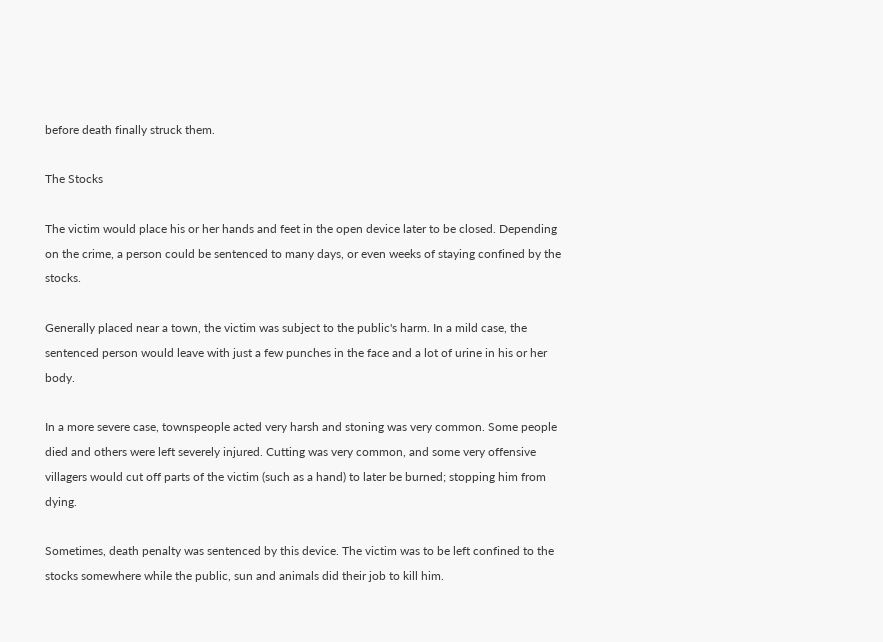before death finally struck them.

The Stocks

The victim would place his or her hands and feet in the open device later to be closed. Depending on the crime, a person could be sentenced to many days, or even weeks of staying confined by the stocks.

Generally placed near a town, the victim was subject to the public's harm. In a mild case, the sentenced person would leave with just a few punches in the face and a lot of urine in his or her body.

In a more severe case, townspeople acted very harsh and stoning was very common. Some people died and others were left severely injured. Cutting was very common, and some very offensive villagers would cut off parts of the victim (such as a hand) to later be burned; stopping him from dying.

Sometimes, death penalty was sentenced by this device. The victim was to be left confined to the stocks somewhere while the public, sun and animals did their job to kill him.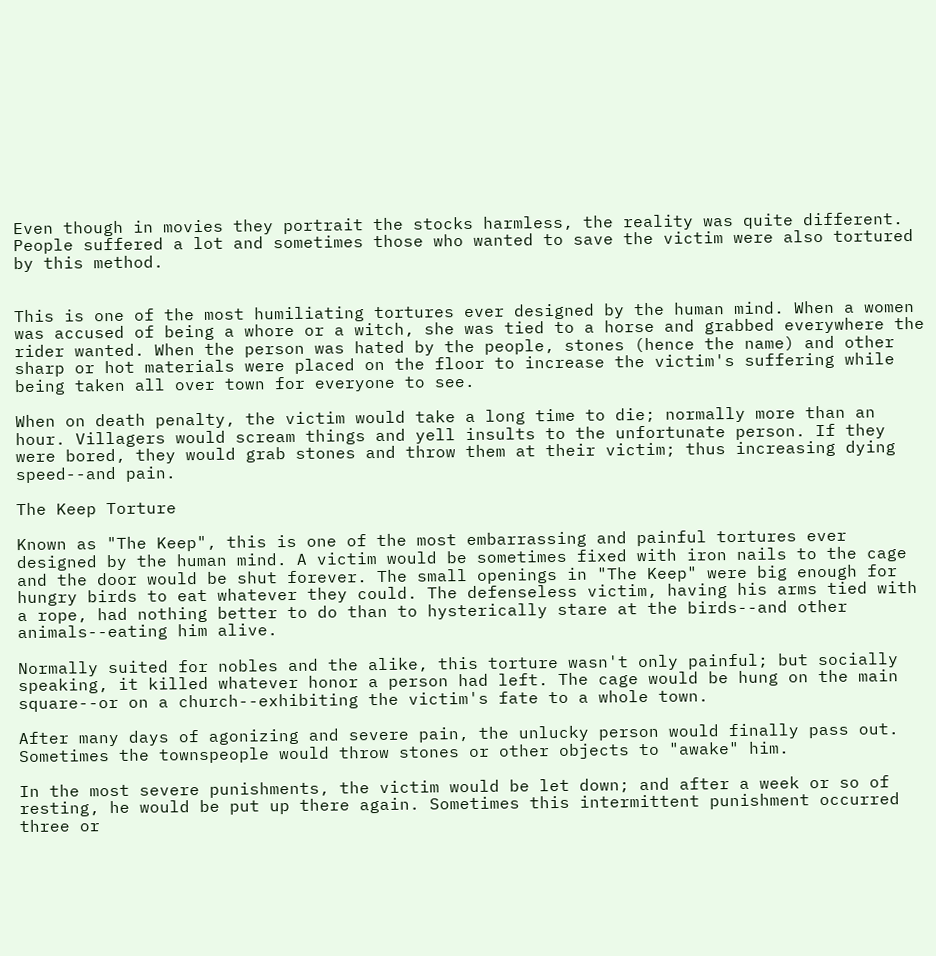Even though in movies they portrait the stocks harmless, the reality was quite different. People suffered a lot and sometimes those who wanted to save the victim were also tortured by this method.


This is one of the most humiliating tortures ever designed by the human mind. When a women was accused of being a whore or a witch, she was tied to a horse and grabbed everywhere the rider wanted. When the person was hated by the people, stones (hence the name) and other sharp or hot materials were placed on the floor to increase the victim's suffering while being taken all over town for everyone to see.

When on death penalty, the victim would take a long time to die; normally more than an hour. Villagers would scream things and yell insults to the unfortunate person. If they were bored, they would grab stones and throw them at their victim; thus increasing dying speed--and pain.

The Keep Torture

Known as "The Keep", this is one of the most embarrassing and painful tortures ever designed by the human mind. A victim would be sometimes fixed with iron nails to the cage and the door would be shut forever. The small openings in "The Keep" were big enough for hungry birds to eat whatever they could. The defenseless victim, having his arms tied with a rope, had nothing better to do than to hysterically stare at the birds--and other animals--eating him alive.

Normally suited for nobles and the alike, this torture wasn't only painful; but socially speaking, it killed whatever honor a person had left. The cage would be hung on the main square--or on a church--exhibiting the victim's fate to a whole town.

After many days of agonizing and severe pain, the unlucky person would finally pass out. Sometimes the townspeople would throw stones or other objects to "awake" him.

In the most severe punishments, the victim would be let down; and after a week or so of resting, he would be put up there again. Sometimes this intermittent punishment occurred three or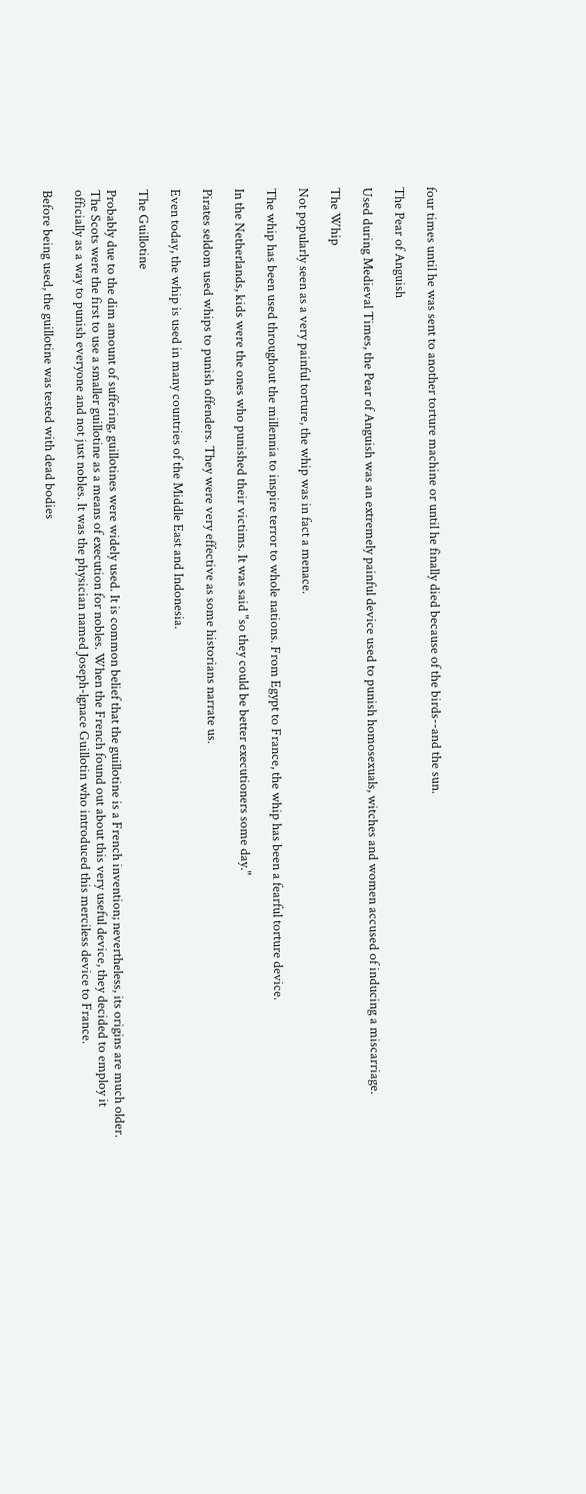four times until he was sent to another torture machine or until he finally died because of the birds--and the sun.

The Pear of Anguish

Used during Medieval Times, the Pear of Anguish was an extremely painful device used to punish homosexuals, witches and women accused of inducing a miscarriage.

The Whip

Not popularly seen as a very painful torture, the whip was in fact a menace.

The whip has been used throughout the millennia to inspire terror to whole nations. From Egypt to France, the whip has been a fearful torture device.

In the Netherlands, kids were the ones who punished their victims. It was said "so they could be better executioners some day."

Pirates seldom used whips to punish offenders. They were very effective as some historians narrate us.

Even today, the whip is used in many countries of the Middle East and Indonesia.

The Guillotine

Probably due to the dim amount of suffering, guillotines were widely used. It is common belief that the guillotine is a French invention; nevertheless, its origins are much older. The Scots were the first to use a smaller guillotine as a means of execution for nobles. When the French found out about this very useful device, they decided to employ it officially as a way to punish everyone and not just nobles. It was the physician named Joseph-lgnace Guillotin who introduced this merciless device to France.

Before being used, the guillotine was tested with dead bodies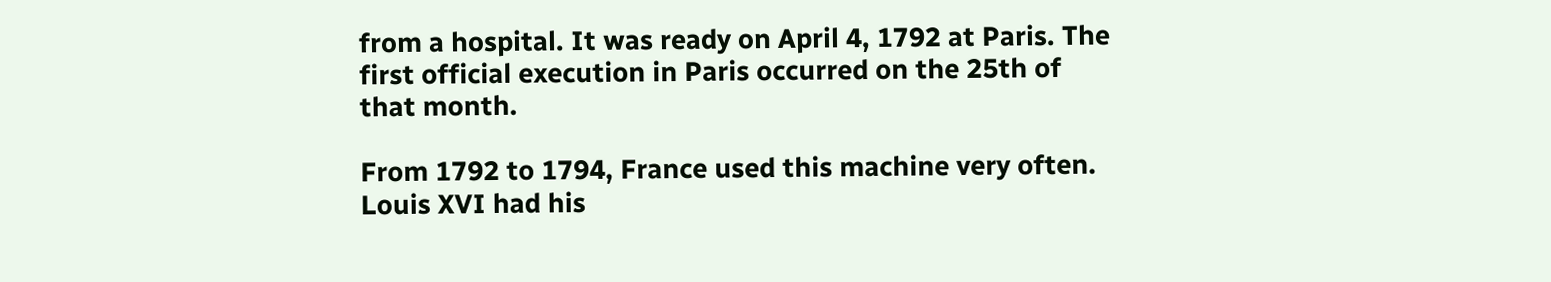from a hospital. It was ready on April 4, 1792 at Paris. The first official execution in Paris occurred on the 25th of that month.

From 1792 to 1794, France used this machine very often. Louis XVI had his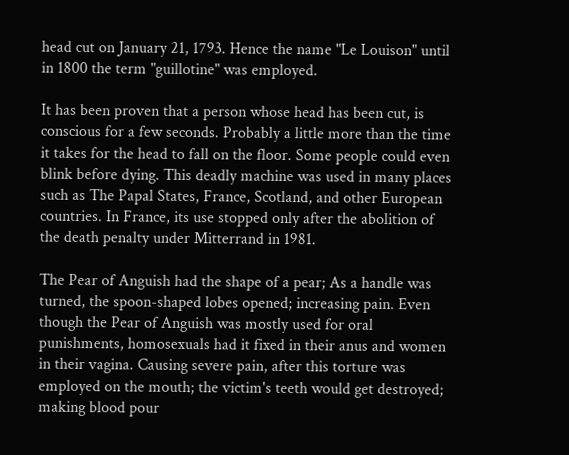head cut on January 21, 1793. Hence the name "Le Louison" until in 1800 the term "guillotine" was employed.

It has been proven that a person whose head has been cut, is conscious for a few seconds. Probably a little more than the time it takes for the head to fall on the floor. Some people could even blink before dying. This deadly machine was used in many places such as The Papal States, France, Scotland, and other European countries. In France, its use stopped only after the abolition of the death penalty under Mitterrand in 1981.

The Pear of Anguish had the shape of a pear; As a handle was turned, the spoon-shaped lobes opened; increasing pain. Even though the Pear of Anguish was mostly used for oral punishments, homosexuals had it fixed in their anus and women in their vagina. Causing severe pain, after this torture was employed on the mouth; the victim's teeth would get destroyed; making blood pour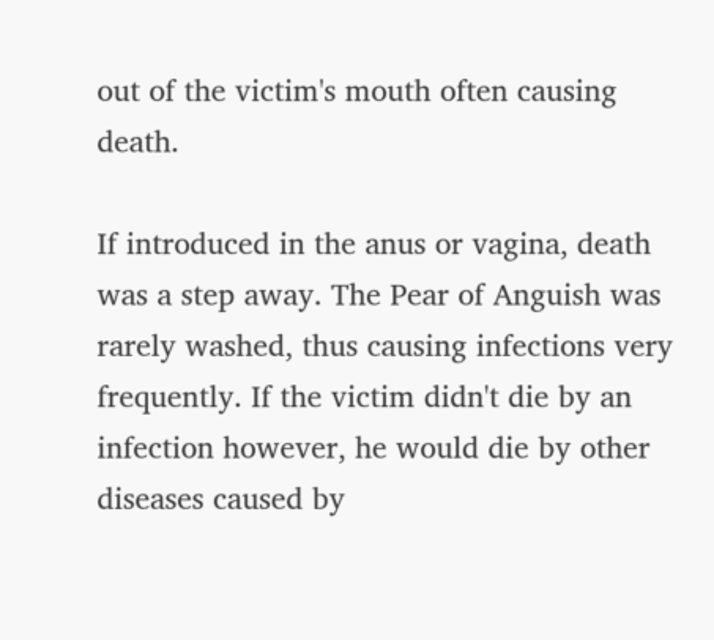out of the victim's mouth often causing death.

If introduced in the anus or vagina, death was a step away. The Pear of Anguish was rarely washed, thus causing infections very frequently. If the victim didn't die by an infection however, he would die by other diseases caused by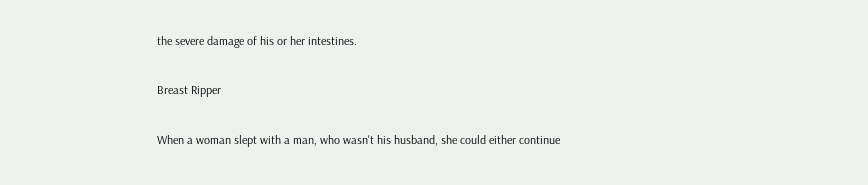the severe damage of his or her intestines.

Breast Ripper

When a woman slept with a man, who wasn't his husband, she could either continue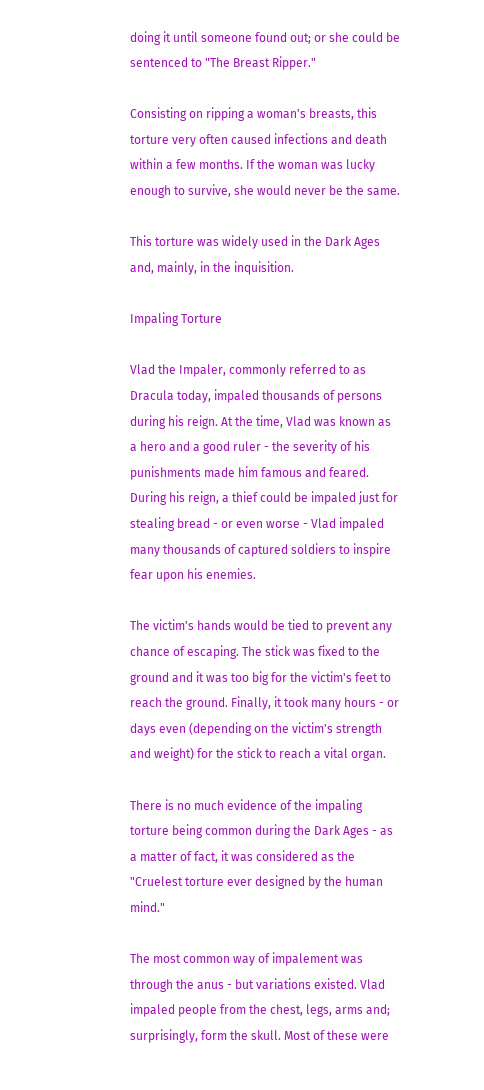doing it until someone found out; or she could be sentenced to "The Breast Ripper."

Consisting on ripping a woman's breasts, this torture very often caused infections and death within a few months. If the woman was lucky enough to survive, she would never be the same.

This torture was widely used in the Dark Ages and, mainly, in the inquisition.

Impaling Torture

Vlad the Impaler, commonly referred to as Dracula today, impaled thousands of persons during his reign. At the time, Vlad was known as a hero and a good ruler - the severity of his punishments made him famous and feared. During his reign, a thief could be impaled just for stealing bread - or even worse - Vlad impaled many thousands of captured soldiers to inspire fear upon his enemies.

The victim's hands would be tied to prevent any chance of escaping. The stick was fixed to the ground and it was too big for the victim's feet to reach the ground. Finally, it took many hours - or days even (depending on the victim's strength and weight) for the stick to reach a vital organ.

There is no much evidence of the impaling torture being common during the Dark Ages - as a matter of fact, it was considered as the "Cruelest torture ever designed by the human mind."

The most common way of impalement was through the anus - but variations existed. Vlad impaled people from the chest, legs, arms and; surprisingly, form the skull. Most of these were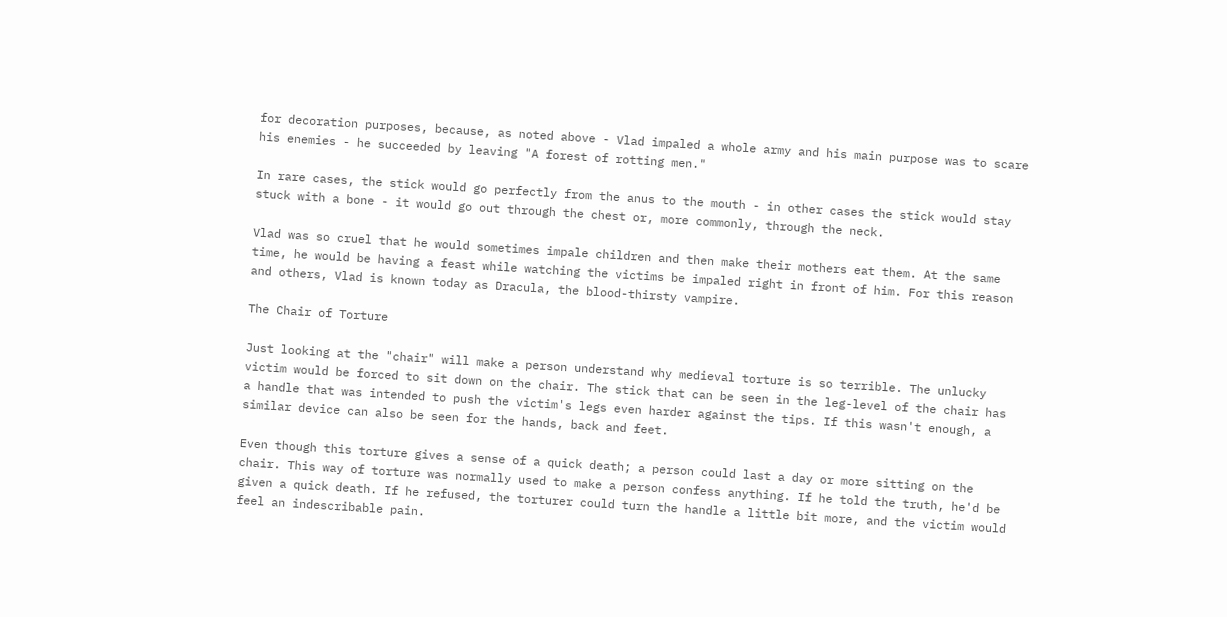for decoration purposes, because, as noted above - Vlad impaled a whole army and his main purpose was to scare his enemies - he succeeded by leaving "A forest of rotting men."

In rare cases, the stick would go perfectly from the anus to the mouth - in other cases the stick would stay stuck with a bone - it would go out through the chest or, more commonly, through the neck.

Vlad was so cruel that he would sometimes impale children and then make their mothers eat them. At the same time, he would be having a feast while watching the victims be impaled right in front of him. For this reason and others, Vlad is known today as Dracula, the blood-thirsty vampire.

The Chair of Torture

Just looking at the "chair" will make a person understand why medieval torture is so terrible. The unlucky victim would be forced to sit down on the chair. The stick that can be seen in the leg-level of the chair has a handle that was intended to push the victim's legs even harder against the tips. If this wasn't enough, a similar device can also be seen for the hands, back and feet.

Even though this torture gives a sense of a quick death; a person could last a day or more sitting on the chair. This way of torture was normally used to make a person confess anything. If he told the truth, he'd be given a quick death. If he refused, the torturer could turn the handle a little bit more, and the victim would feel an indescribable pain.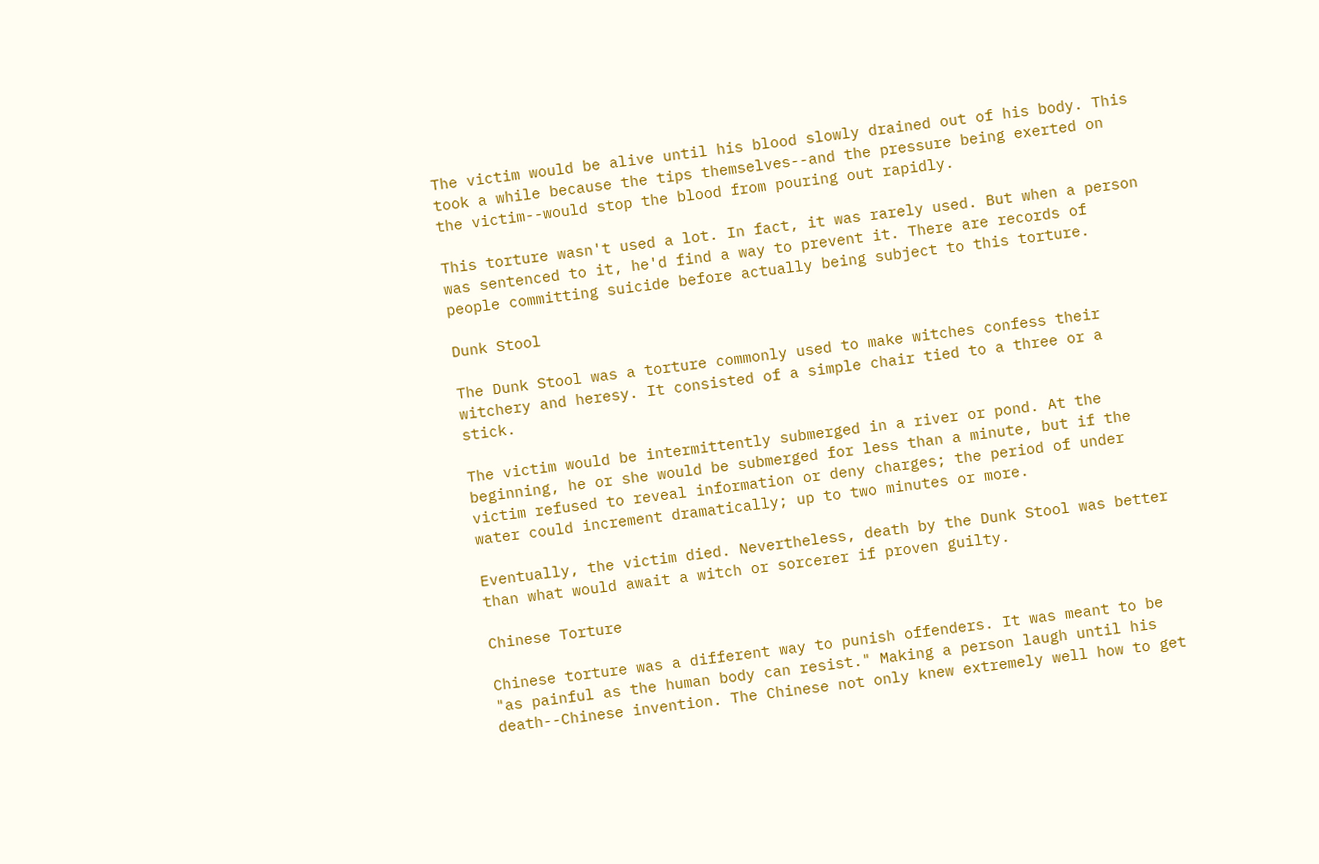The victim would be alive until his blood slowly drained out of his body. This took a while because the tips themselves--and the pressure being exerted on the victim--would stop the blood from pouring out rapidly.

This torture wasn't used a lot. In fact, it was rarely used. But when a person was sentenced to it, he'd find a way to prevent it. There are records of people committing suicide before actually being subject to this torture.

Dunk Stool

The Dunk Stool was a torture commonly used to make witches confess their witchery and heresy. It consisted of a simple chair tied to a three or a stick.

The victim would be intermittently submerged in a river or pond. At the beginning, he or she would be submerged for less than a minute, but if the victim refused to reveal information or deny charges; the period of under water could increment dramatically; up to two minutes or more.

Eventually, the victim died. Nevertheless, death by the Dunk Stool was better than what would await a witch or sorcerer if proven guilty.

Chinese Torture

Chinese torture was a different way to punish offenders. It was meant to be "as painful as the human body can resist." Making a person laugh until his death--Chinese invention. The Chinese not only knew extremely well how to get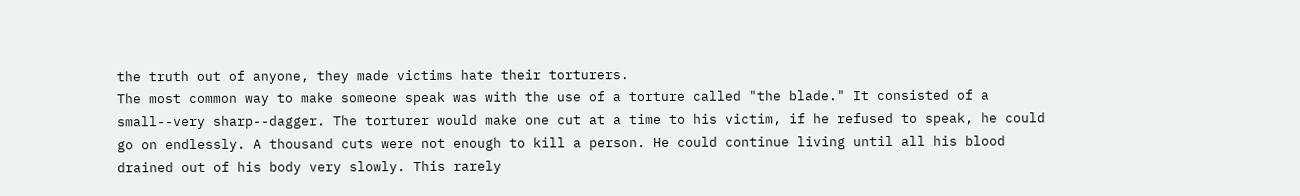the truth out of anyone, they made victims hate their torturers.
The most common way to make someone speak was with the use of a torture called "the blade." It consisted of a small--very sharp--dagger. The torturer would make one cut at a time to his victim, if he refused to speak, he could go on endlessly. A thousand cuts were not enough to kill a person. He could continue living until all his blood drained out of his body very slowly. This rarely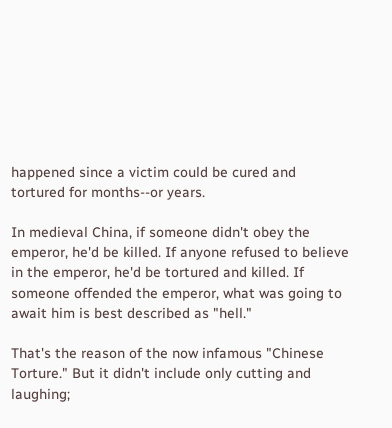happened since a victim could be cured and tortured for months--or years.

In medieval China, if someone didn't obey the emperor, he'd be killed. If anyone refused to believe in the emperor, he'd be tortured and killed. If someone offended the emperor, what was going to await him is best described as "hell."

That's the reason of the now infamous "Chinese Torture." But it didn't include only cutting and laughing;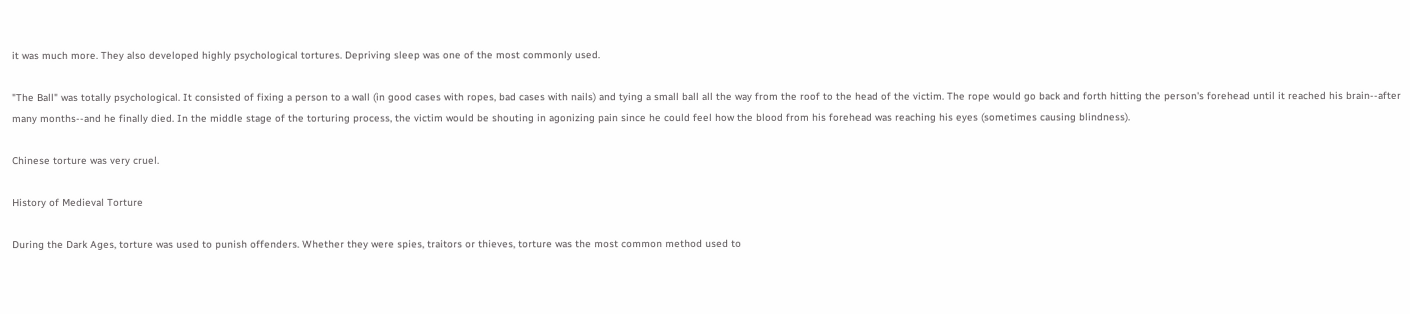it was much more. They also developed highly psychological tortures. Depriving sleep was one of the most commonly used.

"The Ball" was totally psychological. It consisted of fixing a person to a wall (in good cases with ropes, bad cases with nails) and tying a small ball all the way from the roof to the head of the victim. The rope would go back and forth hitting the person's forehead until it reached his brain--after many months--and he finally died. In the middle stage of the torturing process, the victim would be shouting in agonizing pain since he could feel how the blood from his forehead was reaching his eyes (sometimes causing blindness).

Chinese torture was very cruel.

History of Medieval Torture

During the Dark Ages, torture was used to punish offenders. Whether they were spies, traitors or thieves, torture was the most common method used to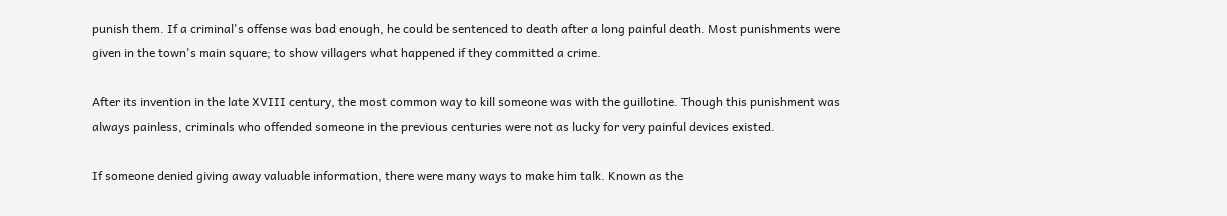punish them. If a criminal's offense was bad enough, he could be sentenced to death after a long painful death. Most punishments were given in the town's main square; to show villagers what happened if they committed a crime.

After its invention in the late XVIII century, the most common way to kill someone was with the guillotine. Though this punishment was always painless, criminals who offended someone in the previous centuries were not as lucky for very painful devices existed.

If someone denied giving away valuable information, there were many ways to make him talk. Known as the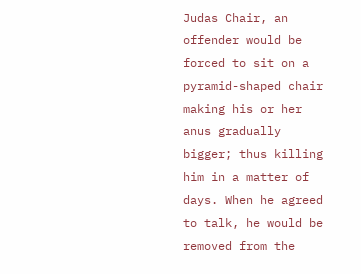Judas Chair, an offender would be forced to sit on a pyramid-shaped chair making his or her anus gradually bigger; thus killing him in a matter of days. When he agreed to talk, he would be removed from the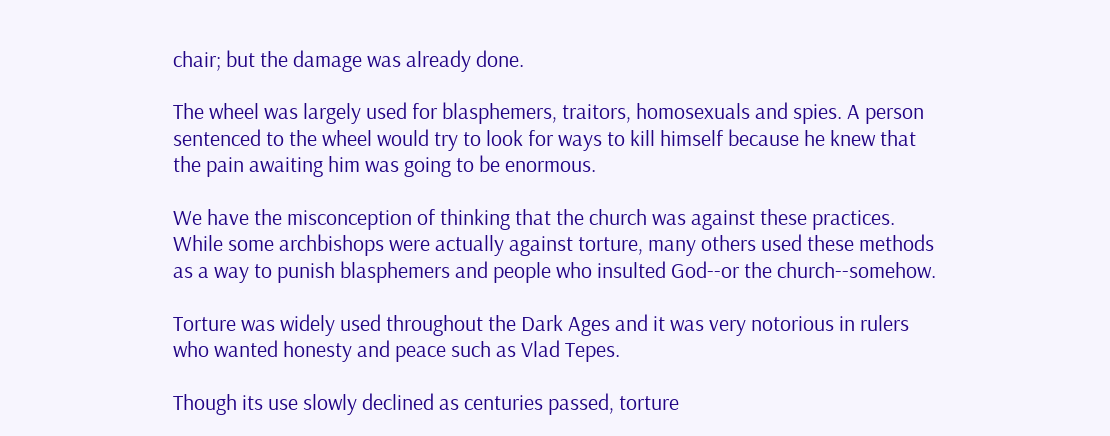chair; but the damage was already done.

The wheel was largely used for blasphemers, traitors, homosexuals and spies. A person sentenced to the wheel would try to look for ways to kill himself because he knew that the pain awaiting him was going to be enormous.

We have the misconception of thinking that the church was against these practices. While some archbishops were actually against torture, many others used these methods as a way to punish blasphemers and people who insulted God--or the church--somehow.

Torture was widely used throughout the Dark Ages and it was very notorious in rulers who wanted honesty and peace such as Vlad Tepes.

Though its use slowly declined as centuries passed, torture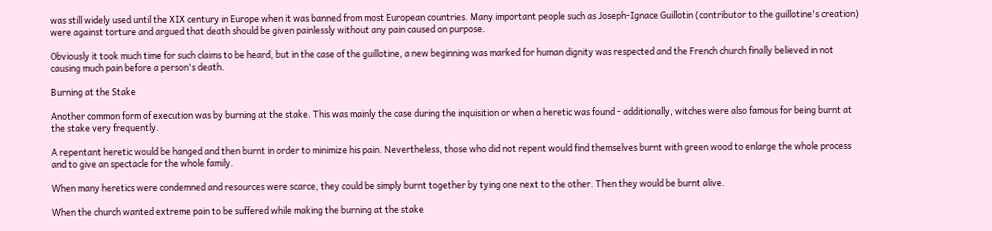was still widely used until the XIX century in Europe when it was banned from most European countries. Many important people such as Joseph-Ignace Guillotin (contributor to the guillotine's creation) were against torture and argued that death should be given painlessly without any pain caused on purpose.

Obviously it took much time for such claims to be heard, but in the case of the guillotine, a new beginning was marked for human dignity was respected and the French church finally believed in not causing much pain before a person's death.

Burning at the Stake

Another common form of execution was by burning at the stake. This was mainly the case during the inquisition or when a heretic was found - additionally, witches were also famous for being burnt at the stake very frequently.

A repentant heretic would be hanged and then burnt in order to minimize his pain. Nevertheless, those who did not repent would find themselves burnt with green wood to enlarge the whole process and to give an spectacle for the whole family.

When many heretics were condemned and resources were scarce, they could be simply burnt together by tying one next to the other. Then they would be burnt alive.

When the church wanted extreme pain to be suffered while making the burning at the stake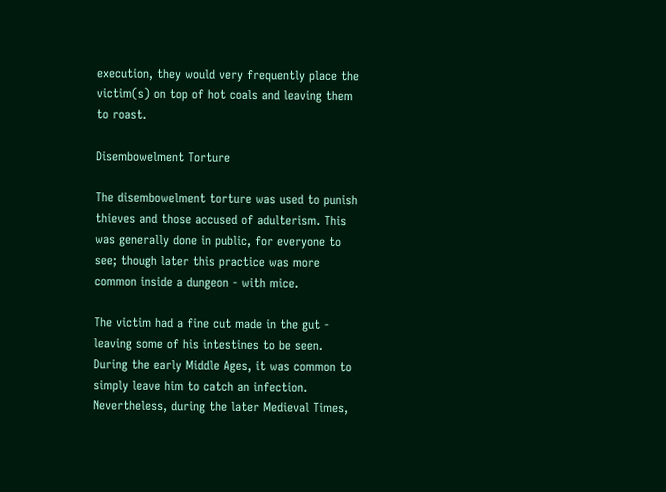execution, they would very frequently place the victim(s) on top of hot coals and leaving them to roast.

Disembowelment Torture

The disembowelment torture was used to punish thieves and those accused of adulterism. This was generally done in public, for everyone to see; though later this practice was more common inside a dungeon - with mice.

The victim had a fine cut made in the gut - leaving some of his intestines to be seen. During the early Middle Ages, it was common to simply leave him to catch an infection. Nevertheless, during the later Medieval Times,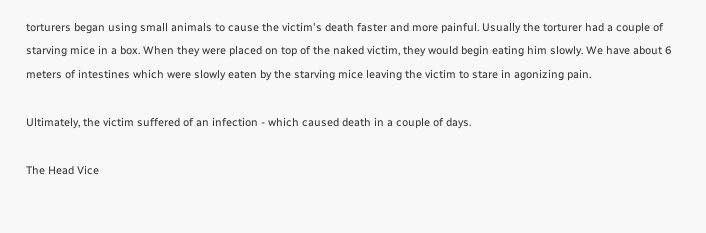torturers began using small animals to cause the victim's death faster and more painful. Usually the torturer had a couple of starving mice in a box. When they were placed on top of the naked victim, they would begin eating him slowly. We have about 6 meters of intestines which were slowly eaten by the starving mice leaving the victim to stare in agonizing pain.

Ultimately, the victim suffered of an infection - which caused death in a couple of days.

The Head Vice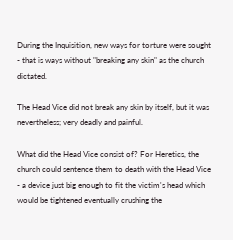During the Inquisition, new ways for torture were sought - that is ways without "breaking any skin" as the church dictated.

The Head Vice did not break any skin by itself, but it was nevertheless; very deadly and painful.

What did the Head Vice consist of? For Heretics, the church could sentence them to death with the Head Vice - a device just big enough to fit the victim's head which would be tightened eventually crushing the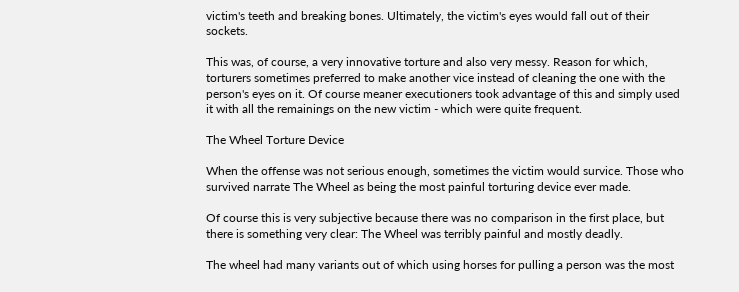victim's teeth and breaking bones. Ultimately, the victim's eyes would fall out of their sockets.

This was, of course, a very innovative torture and also very messy. Reason for which, torturers sometimes preferred to make another vice instead of cleaning the one with the person's eyes on it. Of course meaner executioners took advantage of this and simply used it with all the remainings on the new victim - which were quite frequent.

The Wheel Torture Device

When the offense was not serious enough, sometimes the victim would survice. Those who survived narrate The Wheel as being the most painful torturing device ever made.

Of course this is very subjective because there was no comparison in the first place, but there is something very clear: The Wheel was terribly painful and mostly deadly.

The wheel had many variants out of which using horses for pulling a person was the most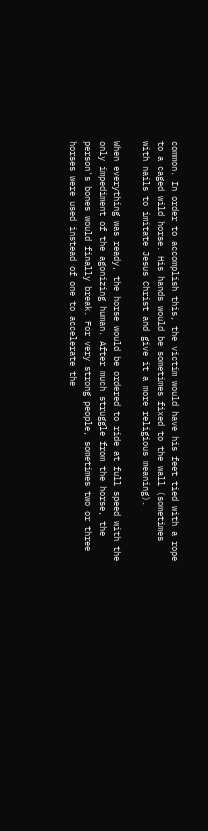common. In order to accomplish this, the victim would have his feet tied with a rope to a caged wild horse. His hands would be sometimes fixed to the wall (sometimes with nails to imitate Jesus Christ and give it a more religious meaning).

When everything was ready, the horse would be ordered to ride at full speed with the only impediment of the agonizing human. After much struggle from the horse, the person's bones would finally break. For very strong people, sometimes two or three horses were used instead of one to accelerate the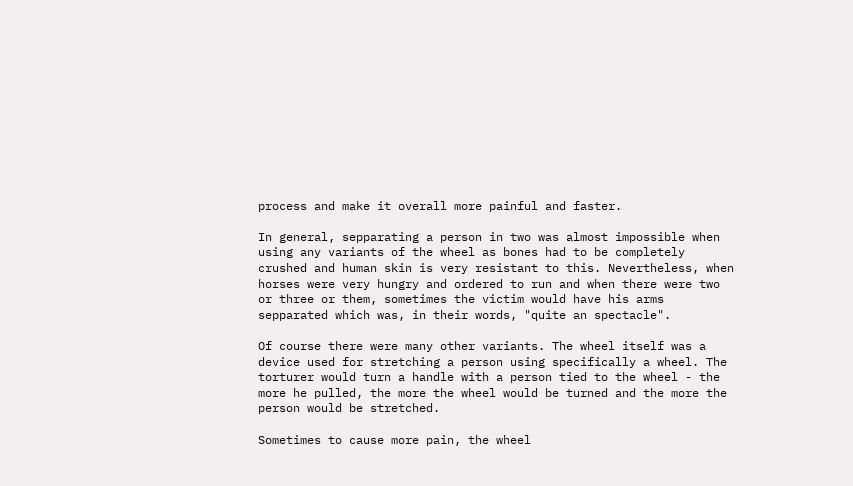process and make it overall more painful and faster.

In general, sepparating a person in two was almost impossible when using any variants of the wheel as bones had to be completely crushed and human skin is very resistant to this. Nevertheless, when horses were very hungry and ordered to run and when there were two or three or them, sometimes the victim would have his arms sepparated which was, in their words, "quite an spectacle".

Of course there were many other variants. The wheel itself was a device used for stretching a person using specifically a wheel. The torturer would turn a handle with a person tied to the wheel - the more he pulled, the more the wheel would be turned and the more the person would be stretched.

Sometimes to cause more pain, the wheel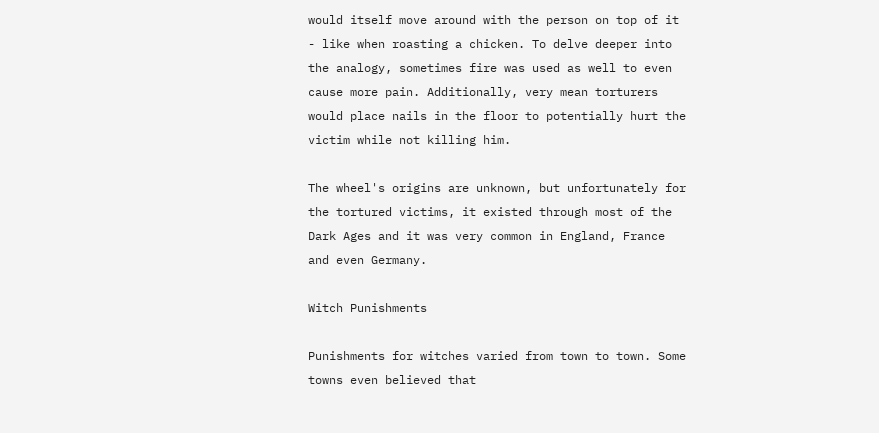would itself move around with the person on top of it - like when roasting a chicken. To delve deeper into the analogy, sometimes fire was used as well to even cause more pain. Additionally, very mean torturers would place nails in the floor to potentially hurt the victim while not killing him.

The wheel's origins are unknown, but unfortunately for the tortured victims, it existed through most of the Dark Ages and it was very common in England, France and even Germany.

Witch Punishments

Punishments for witches varied from town to town. Some towns even believed that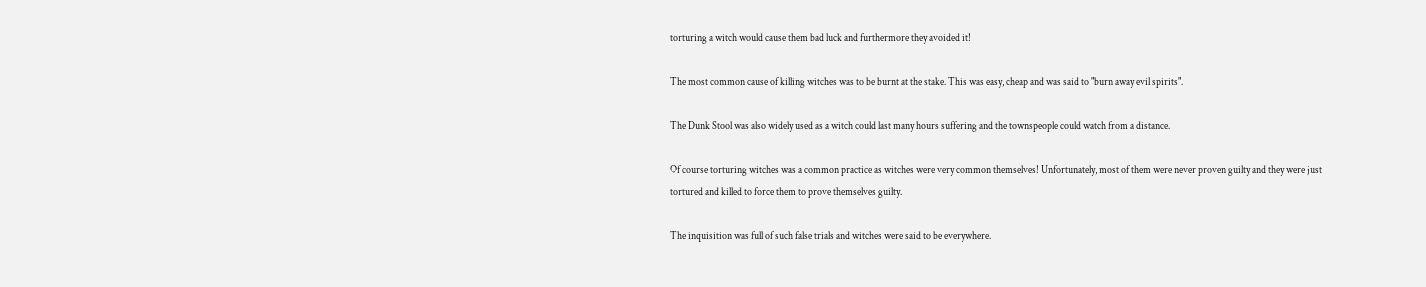torturing a witch would cause them bad luck and furthermore they avoided it!

The most common cause of killing witches was to be burnt at the stake. This was easy, cheap and was said to "burn away evil spirits".

The Dunk Stool was also widely used as a witch could last many hours suffering and the townspeople could watch from a distance.

Of course torturing witches was a common practice as witches were very common themselves! Unfortunately, most of them were never proven guilty and they were just tortured and killed to force them to prove themselves guilty.

The inquisition was full of such false trials and witches were said to be everywhere.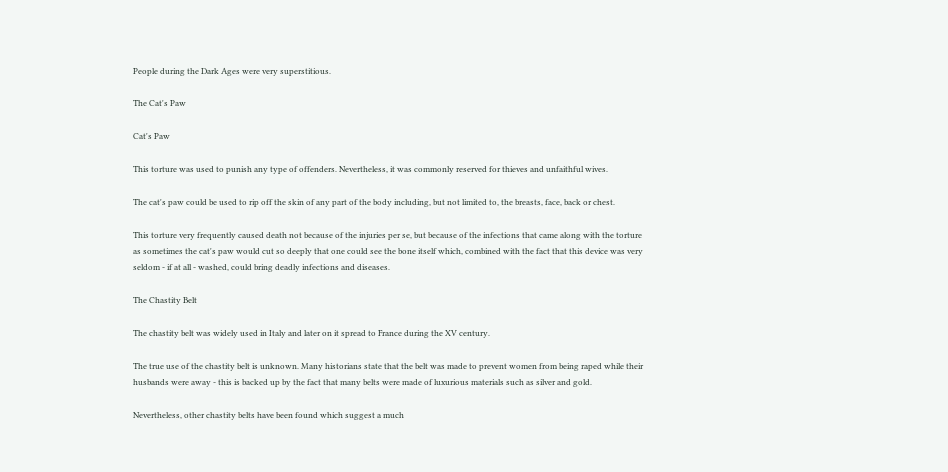People during the Dark Ages were very superstitious.

The Cat's Paw

Cat's Paw

This torture was used to punish any type of offenders. Nevertheless, it was commonly reserved for thieves and unfaithful wives.

The cat's paw could be used to rip off the skin of any part of the body including, but not limited to, the breasts, face, back or chest.

This torture very frequently caused death not because of the injuries per se, but because of the infections that came along with the torture as sometimes the cat's paw would cut so deeply that one could see the bone itself which, combined with the fact that this device was very seldom - if at all - washed, could bring deadly infections and diseases.

The Chastity Belt

The chastity belt was widely used in Italy and later on it spread to France during the XV century.

The true use of the chastity belt is unknown. Many historians state that the belt was made to prevent women from being raped while their husbands were away - this is backed up by the fact that many belts were made of luxurious materials such as silver and gold.

Nevertheless, other chastity belts have been found which suggest a much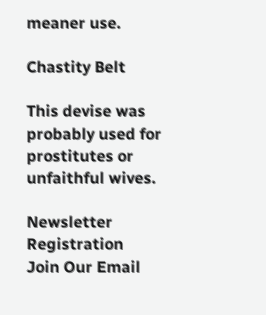meaner use.

Chastity Belt

This devise was probably used for prostitutes or unfaithful wives.

Newsletter Registration
Join Our Email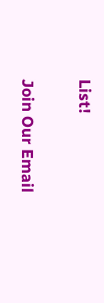List!

Join Our Email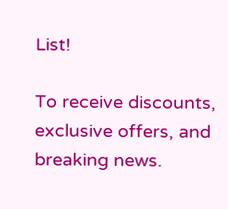List!

To receive discounts, exclusive offers, and breaking news.